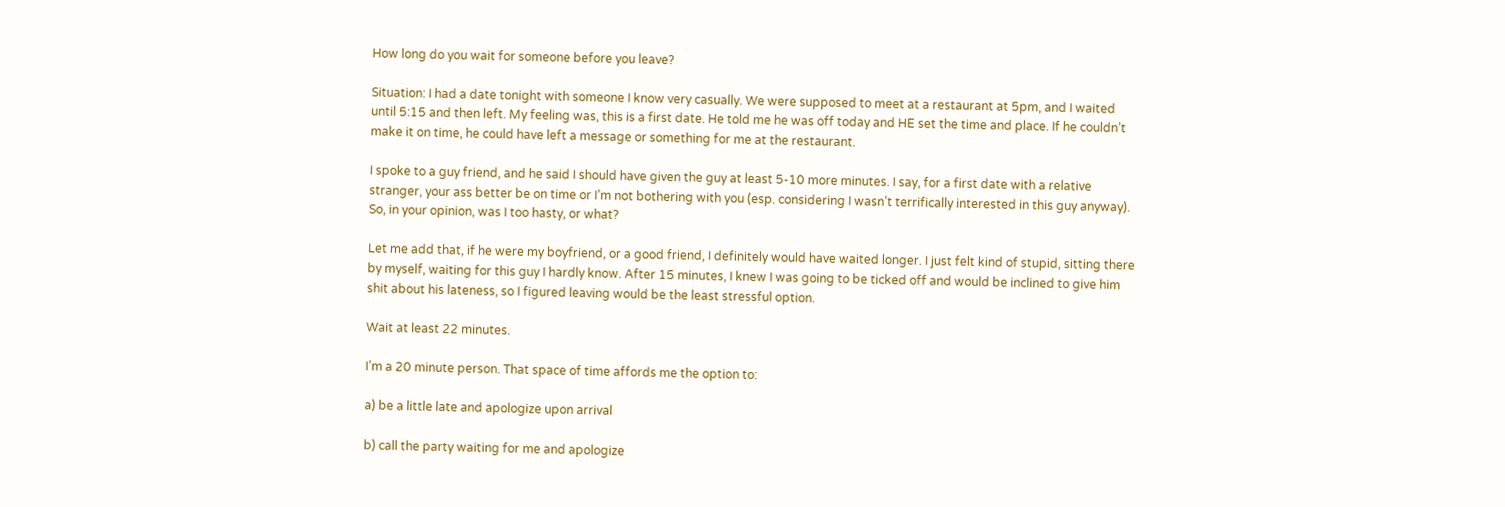How long do you wait for someone before you leave?

Situation: I had a date tonight with someone I know very casually. We were supposed to meet at a restaurant at 5pm, and I waited until 5:15 and then left. My feeling was, this is a first date. He told me he was off today and HE set the time and place. If he couldn’t make it on time, he could have left a message or something for me at the restaurant.

I spoke to a guy friend, and he said I should have given the guy at least 5-10 more minutes. I say, for a first date with a relative stranger, your ass better be on time or I’m not bothering with you (esp. considering I wasn’t terrifically interested in this guy anyway). So, in your opinion, was I too hasty, or what?

Let me add that, if he were my boyfriend, or a good friend, I definitely would have waited longer. I just felt kind of stupid, sitting there by myself, waiting for this guy I hardly know. After 15 minutes, I knew I was going to be ticked off and would be inclined to give him shit about his lateness, so I figured leaving would be the least stressful option.

Wait at least 22 minutes.

I’m a 20 minute person. That space of time affords me the option to:

a) be a little late and apologize upon arrival

b) call the party waiting for me and apologize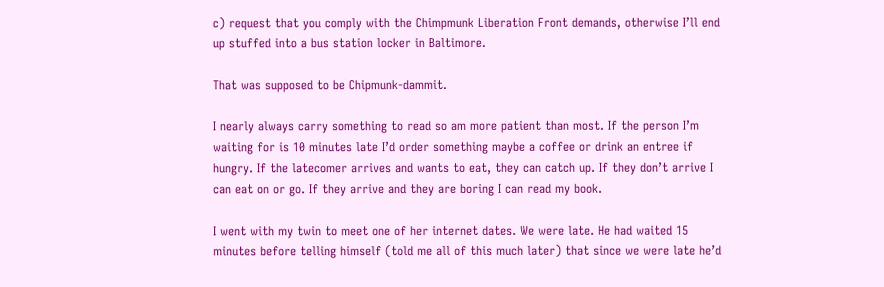c) request that you comply with the Chimpmunk Liberation Front demands, otherwise I’ll end up stuffed into a bus station locker in Baltimore.

That was supposed to be Chipmunk-dammit.

I nearly always carry something to read so am more patient than most. If the person I’m waiting for is 10 minutes late I’d order something maybe a coffee or drink an entree if hungry. If the latecomer arrives and wants to eat, they can catch up. If they don’t arrive I can eat on or go. If they arrive and they are boring I can read my book.

I went with my twin to meet one of her internet dates. We were late. He had waited 15 minutes before telling himself (told me all of this much later) that since we were late he’d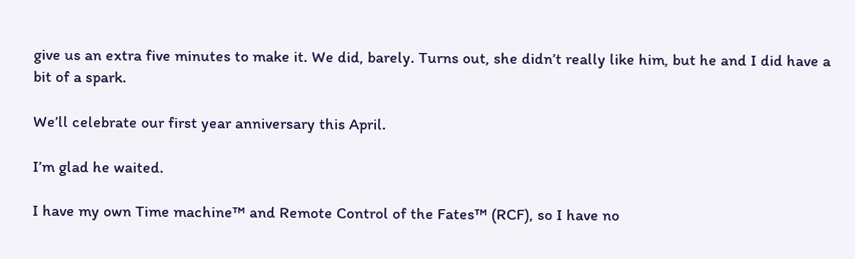give us an extra five minutes to make it. We did, barely. Turns out, she didn’t really like him, but he and I did have a bit of a spark.

We’ll celebrate our first year anniversary this April.

I’m glad he waited.

I have my own Time machine™ and Remote Control of the Fates™ (RCF), so I have no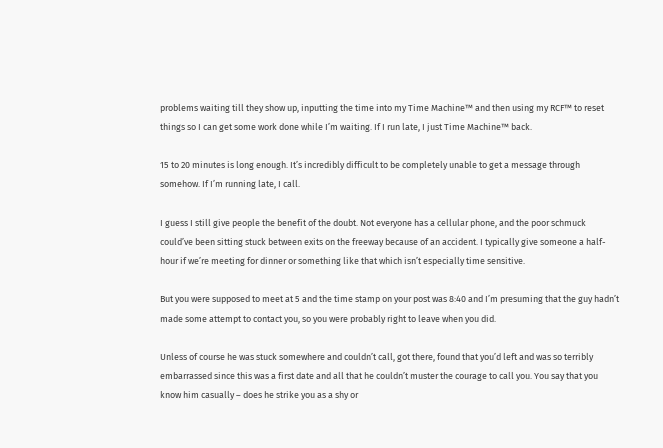problems waiting till they show up, inputting the time into my Time Machine™ and then using my RCF™ to reset things so I can get some work done while I’m waiting. If I run late, I just Time Machine™ back.

15 to 20 minutes is long enough. It’s incredibly difficult to be completely unable to get a message through somehow. If I’m running late, I call.

I guess I still give people the benefit of the doubt. Not everyone has a cellular phone, and the poor schmuck could’ve been sitting stuck between exits on the freeway because of an accident. I typically give someone a half-hour if we’re meeting for dinner or something like that which isn’t especially time sensitive.

But you were supposed to meet at 5 and the time stamp on your post was 8:40 and I’m presuming that the guy hadn’t made some attempt to contact you, so you were probably right to leave when you did.

Unless of course he was stuck somewhere and couldn’t call, got there, found that you’d left and was so terribly embarrassed since this was a first date and all that he couldn’t muster the courage to call you. You say that you know him casually – does he strike you as a shy or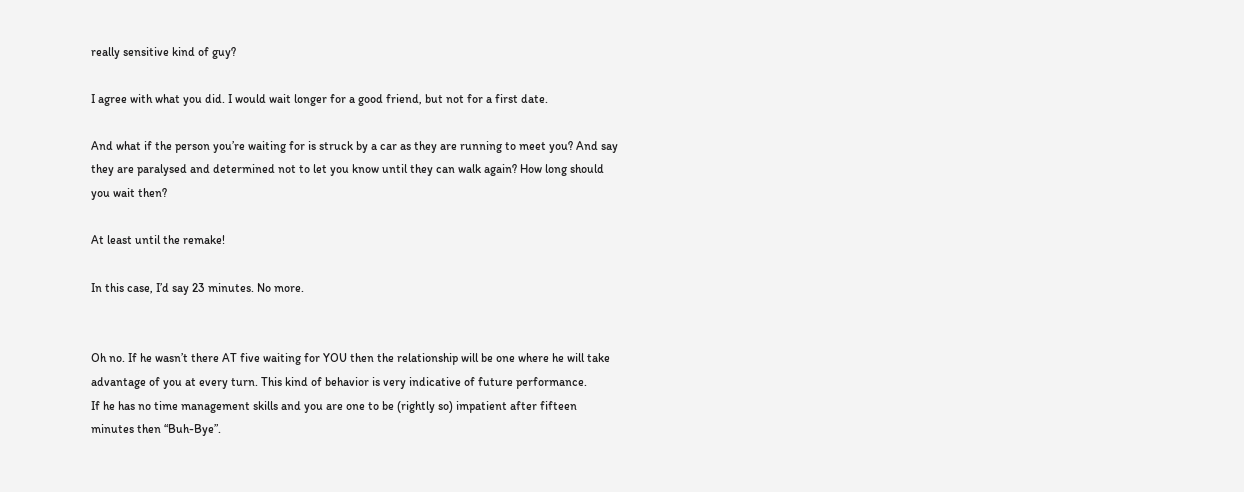really sensitive kind of guy?

I agree with what you did. I would wait longer for a good friend, but not for a first date.

And what if the person you’re waiting for is struck by a car as they are running to meet you? And say they are paralysed and determined not to let you know until they can walk again? How long should you wait then?

At least until the remake!

In this case, I’d say 23 minutes. No more.


Oh no. If he wasn’t there AT five waiting for YOU then the relationship will be one where he will take advantage of you at every turn. This kind of behavior is very indicative of future performance.
If he has no time management skills and you are one to be (rightly so) impatient after fifteen minutes then “Buh-Bye”.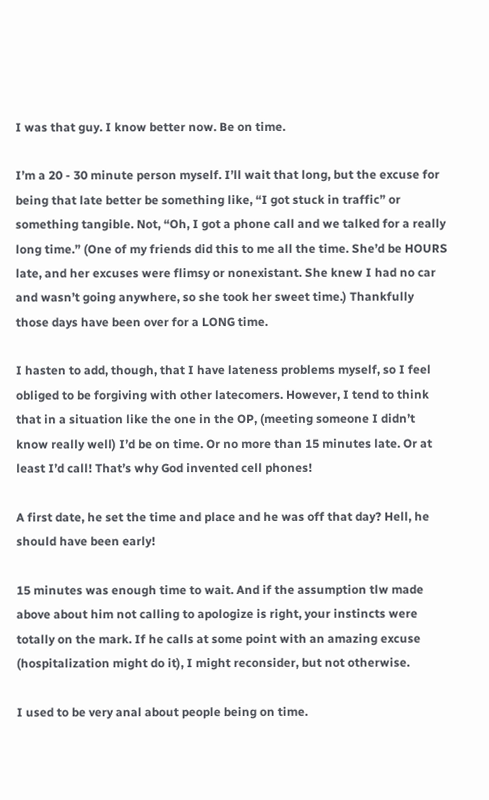I was that guy. I know better now. Be on time.

I’m a 20 - 30 minute person myself. I’ll wait that long, but the excuse for being that late better be something like, “I got stuck in traffic” or something tangible. Not, “Oh, I got a phone call and we talked for a really long time.” (One of my friends did this to me all the time. She’d be HOURS late, and her excuses were flimsy or nonexistant. She knew I had no car and wasn’t going anywhere, so she took her sweet time.) Thankfully those days have been over for a LONG time.

I hasten to add, though, that I have lateness problems myself, so I feel obliged to be forgiving with other latecomers. However, I tend to think that in a situation like the one in the OP, (meeting someone I didn’t know really well) I’d be on time. Or no more than 15 minutes late. Or at least I’d call! That’s why God invented cell phones!

A first date, he set the time and place and he was off that day? Hell, he should have been early!

15 minutes was enough time to wait. And if the assumption tlw made above about him not calling to apologize is right, your instincts were totally on the mark. If he calls at some point with an amazing excuse (hospitalization might do it), I might reconsider, but not otherwise.

I used to be very anal about people being on time.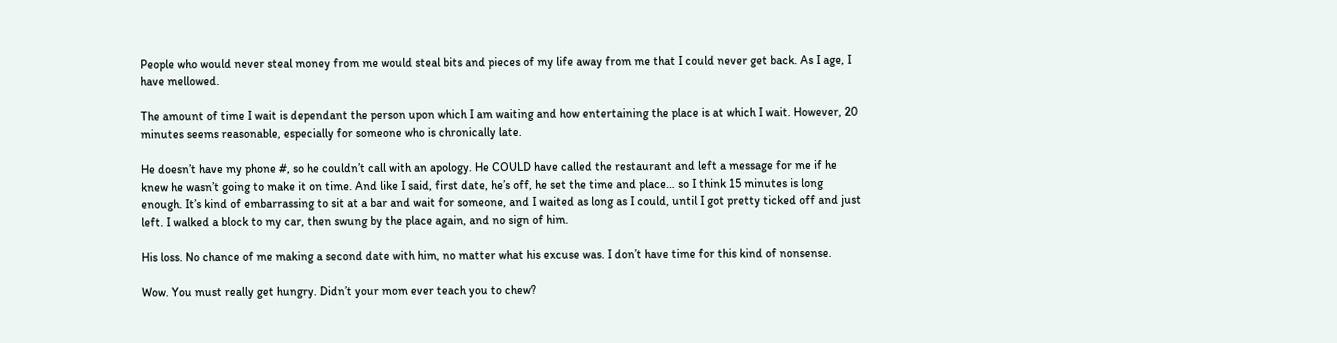People who would never steal money from me would steal bits and pieces of my life away from me that I could never get back. As I age, I have mellowed.

The amount of time I wait is dependant the person upon which I am waiting and how entertaining the place is at which I wait. However, 20 minutes seems reasonable, especially for someone who is chronically late.

He doesn’t have my phone #, so he couldn’t call with an apology. He COULD have called the restaurant and left a message for me if he knew he wasn’t going to make it on time. And like I said, first date, he’s off, he set the time and place… so I think 15 minutes is long enough. It’s kind of embarrassing to sit at a bar and wait for someone, and I waited as long as I could, until I got pretty ticked off and just left. I walked a block to my car, then swung by the place again, and no sign of him.

His loss. No chance of me making a second date with him, no matter what his excuse was. I don’t have time for this kind of nonsense.

Wow. You must really get hungry. Didn’t your mom ever teach you to chew?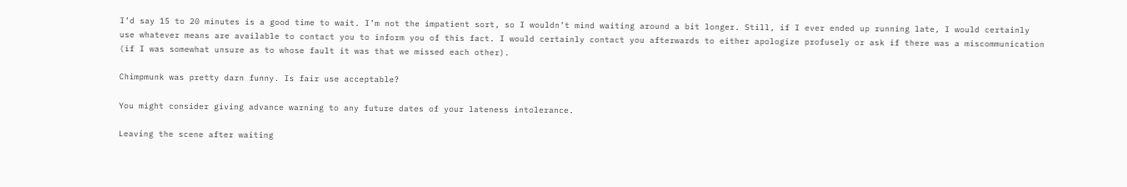I’d say 15 to 20 minutes is a good time to wait. I’m not the impatient sort, so I wouldn’t mind waiting around a bit longer. Still, if I ever ended up running late, I would certainly use whatever means are available to contact you to inform you of this fact. I would certainly contact you afterwards to either apologize profusely or ask if there was a miscommunication (if I was somewhat unsure as to whose fault it was that we missed each other).

Chimpmunk was pretty darn funny. Is fair use acceptable?

You might consider giving advance warning to any future dates of your lateness intolerance.

Leaving the scene after waiting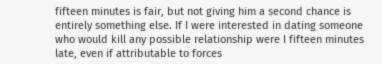fifteen minutes is fair, but not giving him a second chance is entirely something else. If I were interested in dating someone who would kill any possible relationship were I fifteen minutes late, even if attributable to forces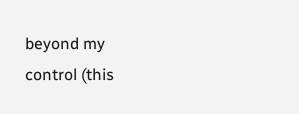beyond my control (this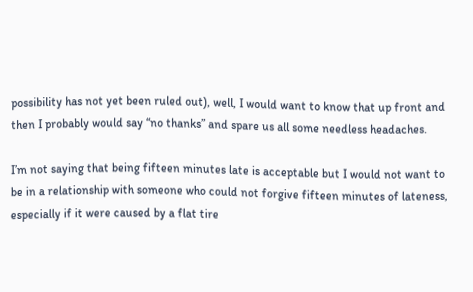possibility has not yet been ruled out), well, I would want to know that up front and then I probably would say “no thanks” and spare us all some needless headaches.

I’m not saying that being fifteen minutes late is acceptable but I would not want to be in a relationship with someone who could not forgive fifteen minutes of lateness, especially if it were caused by a flat tire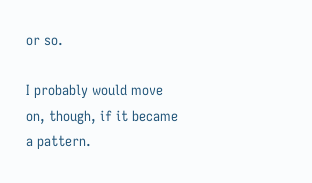or so.

I probably would move on, though, if it became a pattern.